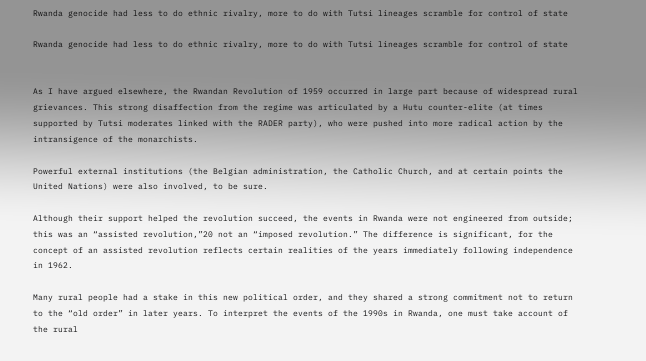Rwanda genocide had less to do ethnic rivalry, more to do with Tutsi lineages scramble for control of state

Rwanda genocide had less to do ethnic rivalry, more to do with Tutsi lineages scramble for control of state


As I have argued elsewhere, the Rwandan Revolution of 1959 occurred in large part because of widespread rural grievances. This strong disaffection from the regime was articulated by a Hutu counter-elite (at times supported by Tutsi moderates linked with the RADER party), who were pushed into more radical action by the intransigence of the monarchists.

Powerful external institutions (the Belgian administration, the Catholic Church, and at certain points the United Nations) were also involved, to be sure.

Although their support helped the revolution succeed, the events in Rwanda were not engineered from outside; this was an “assisted revolution,”20 not an “imposed revolution.” The difference is significant, for the concept of an assisted revolution reflects certain realities of the years immediately following independence in 1962.

Many rural people had a stake in this new political order, and they shared a strong commitment not to return to the “old order” in later years. To interpret the events of the 1990s in Rwanda, one must take account of the rural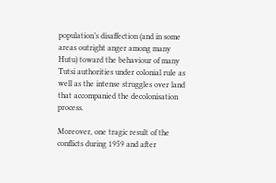population’s disaffection (and in some areas outright anger among many Hutu) toward the behaviour of many Tutsi authorities under colonial rule as well as the intense struggles over land that accompanied the decolonisation process.

Moreover, one tragic result of the conflicts during 1959 and after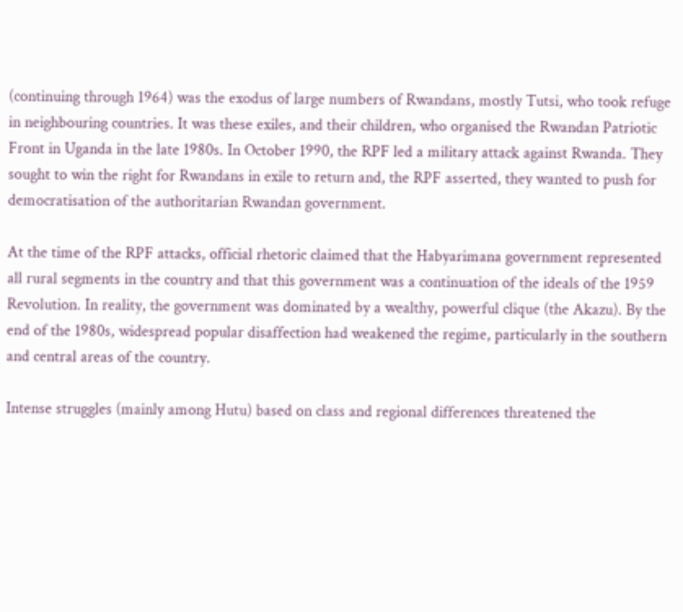(continuing through 1964) was the exodus of large numbers of Rwandans, mostly Tutsi, who took refuge in neighbouring countries. It was these exiles, and their children, who organised the Rwandan Patriotic Front in Uganda in the late 1980s. In October 1990, the RPF led a military attack against Rwanda. They sought to win the right for Rwandans in exile to return and, the RPF asserted, they wanted to push for democratisation of the authoritarian Rwandan government.

At the time of the RPF attacks, official rhetoric claimed that the Habyarimana government represented all rural segments in the country and that this government was a continuation of the ideals of the 1959 Revolution. In reality, the government was dominated by a wealthy, powerful clique (the Akazu). By the end of the 1980s, widespread popular disaffection had weakened the regime, particularly in the southern and central areas of the country.

Intense struggles (mainly among Hutu) based on class and regional differences threatened the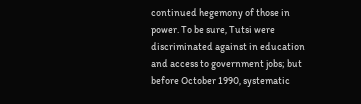continued hegemony of those in power. To be sure, Tutsi were discriminated against in education and access to government jobs; but before October 1990, systematic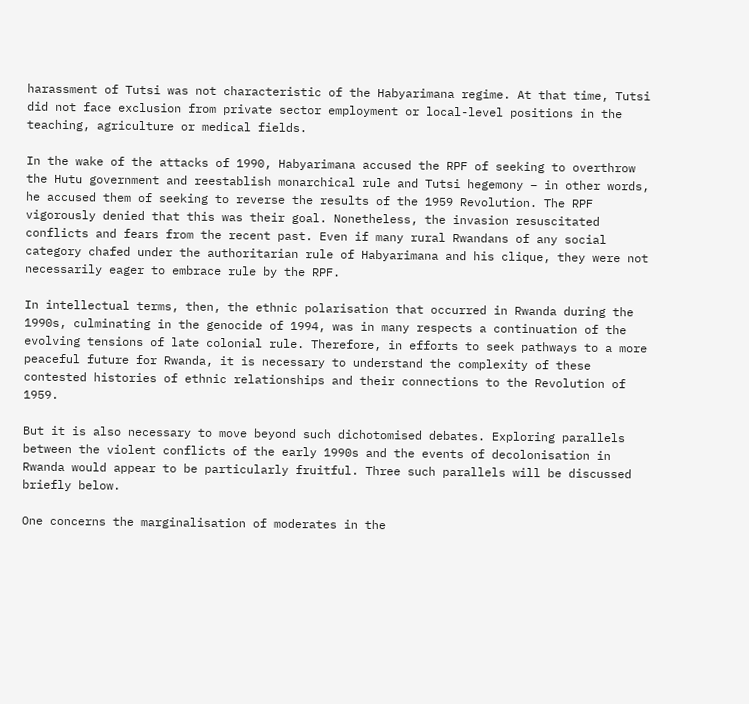harassment of Tutsi was not characteristic of the Habyarimana regime. At that time, Tutsi did not face exclusion from private sector employment or local-level positions in the teaching, agriculture or medical fields.

In the wake of the attacks of 1990, Habyarimana accused the RPF of seeking to overthrow the Hutu government and reestablish monarchical rule and Tutsi hegemony – in other words, he accused them of seeking to reverse the results of the 1959 Revolution. The RPF vigorously denied that this was their goal. Nonetheless, the invasion resuscitated conflicts and fears from the recent past. Even if many rural Rwandans of any social category chafed under the authoritarian rule of Habyarimana and his clique, they were not necessarily eager to embrace rule by the RPF.

In intellectual terms, then, the ethnic polarisation that occurred in Rwanda during the 1990s, culminating in the genocide of 1994, was in many respects a continuation of the evolving tensions of late colonial rule. Therefore, in efforts to seek pathways to a more peaceful future for Rwanda, it is necessary to understand the complexity of these contested histories of ethnic relationships and their connections to the Revolution of 1959.

But it is also necessary to move beyond such dichotomised debates. Exploring parallels between the violent conflicts of the early 1990s and the events of decolonisation in Rwanda would appear to be particularly fruitful. Three such parallels will be discussed briefly below.

One concerns the marginalisation of moderates in the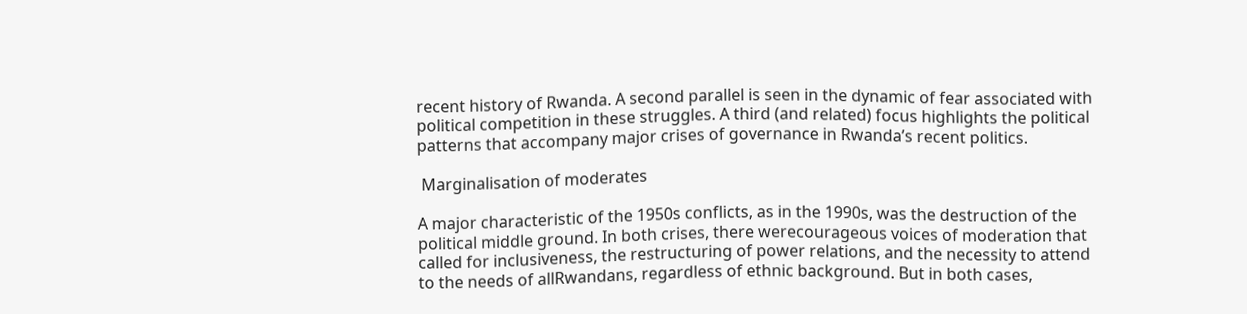recent history of Rwanda. A second parallel is seen in the dynamic of fear associated with political competition in these struggles. A third (and related) focus highlights the political patterns that accompany major crises of governance in Rwanda’s recent politics.

 Marginalisation of moderates

A major characteristic of the 1950s conflicts, as in the 1990s, was the destruction of the political middle ground. In both crises, there werecourageous voices of moderation that called for inclusiveness, the restructuring of power relations, and the necessity to attend to the needs of allRwandans, regardless of ethnic background. But in both cases,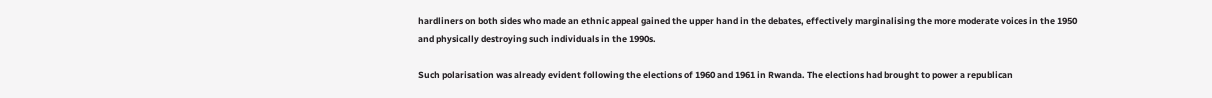hardliners on both sides who made an ethnic appeal gained the upper hand in the debates, effectively marginalising the more moderate voices in the 1950 and physically destroying such individuals in the 1990s.

Such polarisation was already evident following the elections of 1960 and 1961 in Rwanda. The elections had brought to power a republican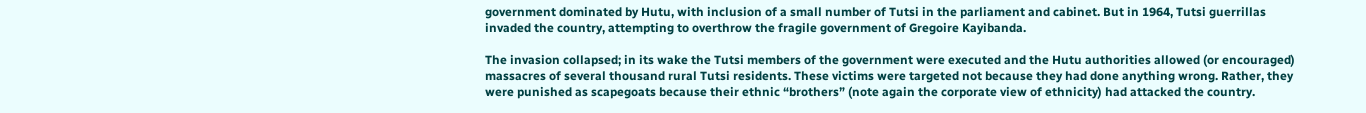government dominated by Hutu, with inclusion of a small number of Tutsi in the parliament and cabinet. But in 1964, Tutsi guerrillas invaded the country, attempting to overthrow the fragile government of Gregoire Kayibanda.

The invasion collapsed; in its wake the Tutsi members of the government were executed and the Hutu authorities allowed (or encouraged) massacres of several thousand rural Tutsi residents. These victims were targeted not because they had done anything wrong. Rather, they were punished as scapegoats because their ethnic “brothers” (note again the corporate view of ethnicity) had attacked the country.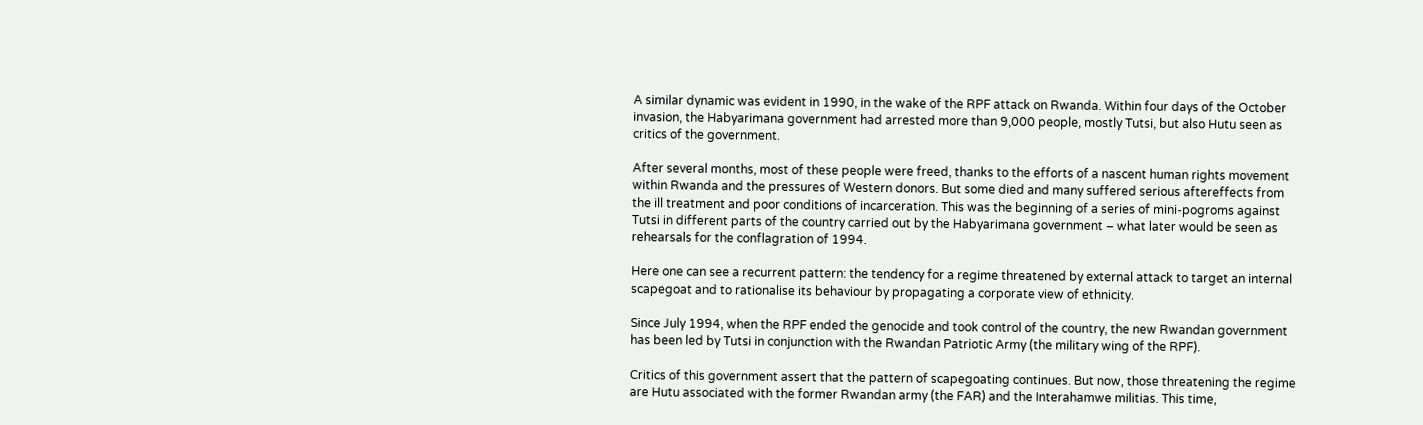A similar dynamic was evident in 1990, in the wake of the RPF attack on Rwanda. Within four days of the October invasion, the Habyarimana government had arrested more than 9,000 people, mostly Tutsi, but also Hutu seen as critics of the government.

After several months, most of these people were freed, thanks to the efforts of a nascent human rights movement within Rwanda and the pressures of Western donors. But some died and many suffered serious aftereffects from the ill treatment and poor conditions of incarceration. This was the beginning of a series of mini-pogroms against Tutsi in different parts of the country carried out by the Habyarimana government – what later would be seen as rehearsals for the conflagration of 1994.

Here one can see a recurrent pattern: the tendency for a regime threatened by external attack to target an internal scapegoat and to rationalise its behaviour by propagating a corporate view of ethnicity.

Since July 1994, when the RPF ended the genocide and took control of the country, the new Rwandan government has been led by Tutsi in conjunction with the Rwandan Patriotic Army (the military wing of the RPF).

Critics of this government assert that the pattern of scapegoating continues. But now, those threatening the regime are Hutu associated with the former Rwandan army (the FAR) and the Interahamwe militias. This time,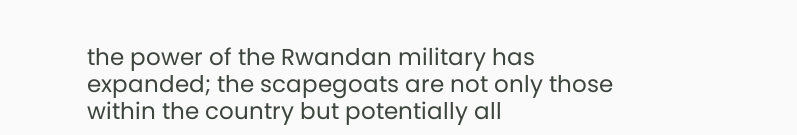the power of the Rwandan military has expanded; the scapegoats are not only those within the country but potentially all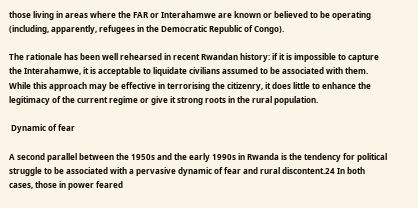those living in areas where the FAR or Interahamwe are known or believed to be operating (including, apparently, refugees in the Democratic Republic of Congo).

The rationale has been well rehearsed in recent Rwandan history: if it is impossible to capture the Interahamwe, it is acceptable to liquidate civilians assumed to be associated with them. While this approach may be effective in terrorising the citizenry, it does little to enhance the legitimacy of the current regime or give it strong roots in the rural population.

 Dynamic of fear

A second parallel between the 1950s and the early 1990s in Rwanda is the tendency for political struggle to be associated with a pervasive dynamic of fear and rural discontent.24 In both cases, those in power feared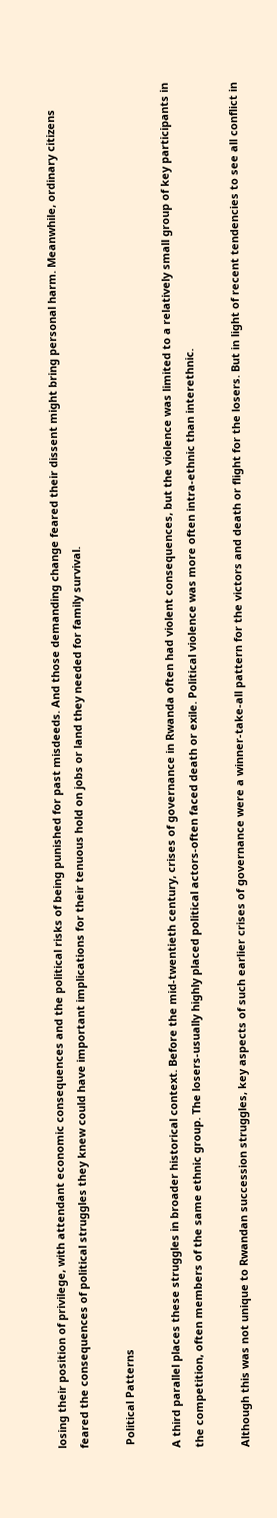losing their position of privilege, with attendant economic consequences and the political risks of being punished for past misdeeds. And those demanding change feared their dissent might bring personal harm. Meanwhile, ordinary citizens feared the consequences of political struggles they knew could have important implications for their tenuous hold on jobs or land they needed for family survival.

 Political Patterns

A third parallel places these struggles in broader historical context. Before the mid-twentieth century, crises of governance in Rwanda often had violent consequences, but the violence was limited to a relatively small group of key participants in the competition, often members of the same ethnic group. The losers-usually highly placed political actors-often faced death or exile. Political violence was more often intra-ethnic than interethnic.

Although this was not unique to Rwandan succession struggles, key aspects of such earlier crises of governance were a winner-take-all pattern for the victors and death or flight for the losers. But in light of recent tendencies to see all conflict in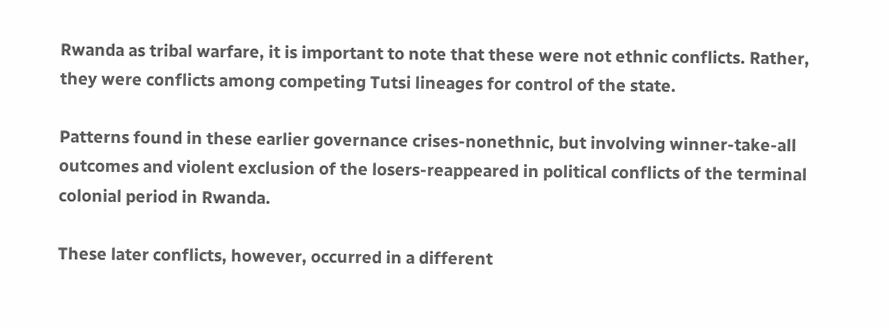Rwanda as tribal warfare, it is important to note that these were not ethnic conflicts. Rather, they were conflicts among competing Tutsi lineages for control of the state.

Patterns found in these earlier governance crises-nonethnic, but involving winner-take-all outcomes and violent exclusion of the losers-reappeared in political conflicts of the terminal colonial period in Rwanda.

These later conflicts, however, occurred in a different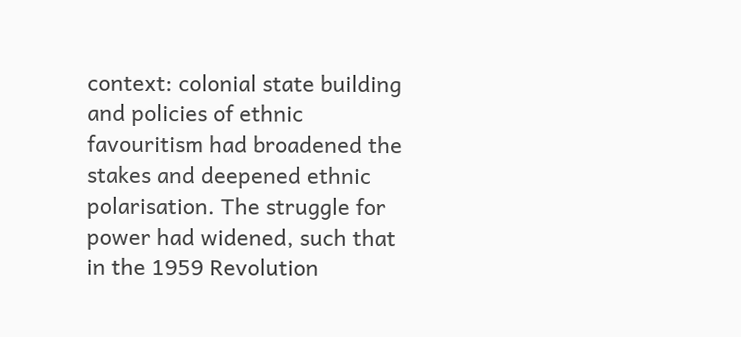context: colonial state building and policies of ethnic favouritism had broadened the stakes and deepened ethnic polarisation. The struggle for power had widened, such that in the 1959 Revolution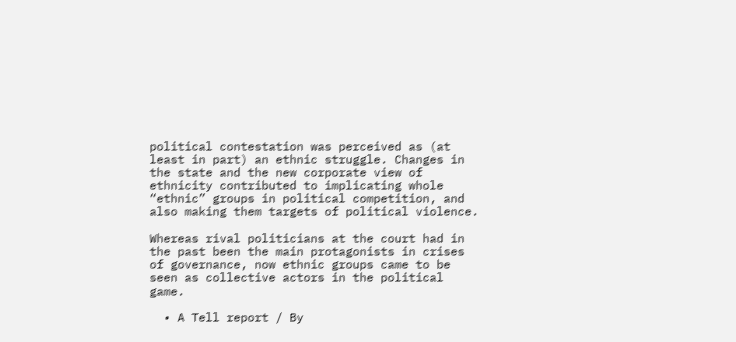political contestation was perceived as (at least in part) an ethnic struggle. Changes in the state and the new corporate view of ethnicity contributed to implicating whole “ethnic” groups in political competition, and also making them targets of political violence.

Whereas rival politicians at the court had in the past been the main protagonists in crises of governance, now ethnic groups came to be seen as collective actors in the political game.

  • A Tell report / By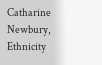Catharine Newbury, Ethnicity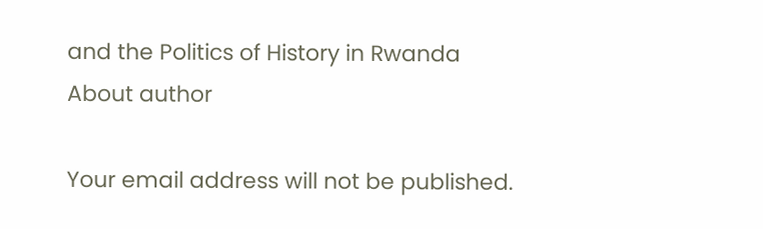and the Politics of History in Rwanda
About author

Your email address will not be published.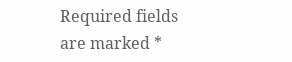Required fields are marked *